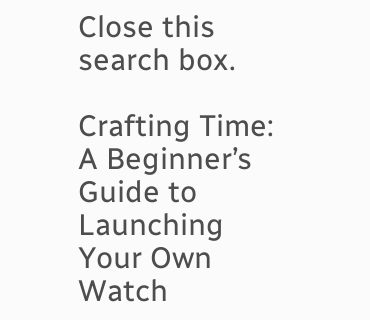Close this search box.

Crafting Time: A Beginner’s Guide to Launching Your Own Watch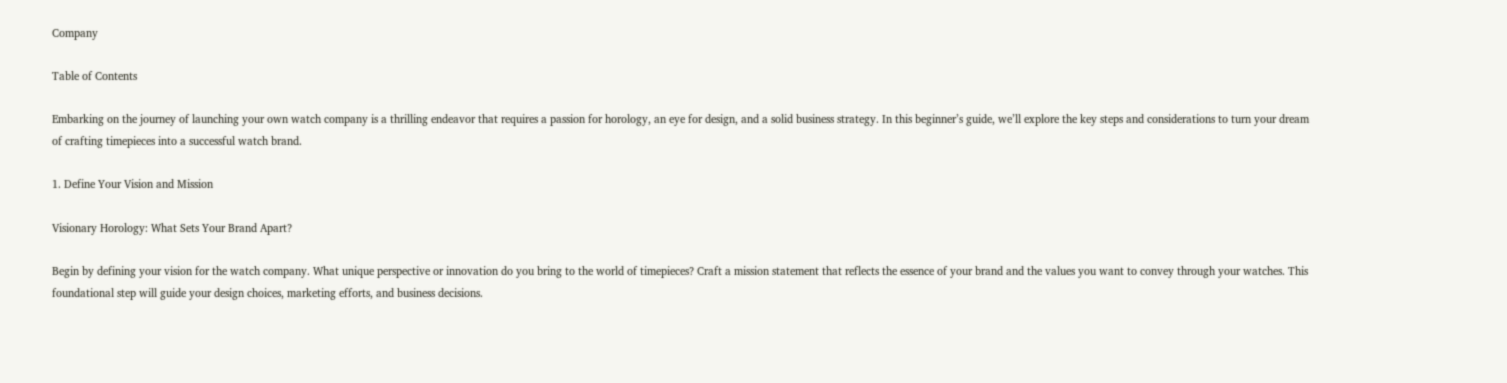Company

Table of Contents

Embarking on the journey of launching your own watch company is a thrilling endeavor that requires a passion for horology, an eye for design, and a solid business strategy. In this beginner’s guide, we’ll explore the key steps and considerations to turn your dream of crafting timepieces into a successful watch brand.

1. Define Your Vision and Mission

Visionary Horology: What Sets Your Brand Apart?

Begin by defining your vision for the watch company. What unique perspective or innovation do you bring to the world of timepieces? Craft a mission statement that reflects the essence of your brand and the values you want to convey through your watches. This foundational step will guide your design choices, marketing efforts, and business decisions.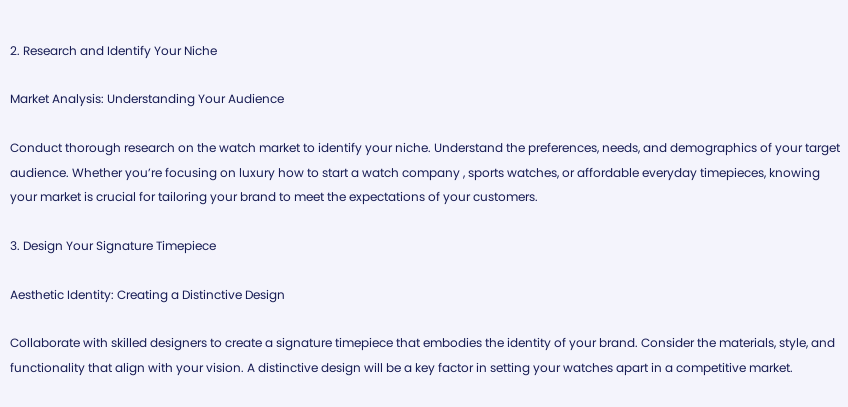2. Research and Identify Your Niche

Market Analysis: Understanding Your Audience

Conduct thorough research on the watch market to identify your niche. Understand the preferences, needs, and demographics of your target audience. Whether you’re focusing on luxury how to start a watch company , sports watches, or affordable everyday timepieces, knowing your market is crucial for tailoring your brand to meet the expectations of your customers.

3. Design Your Signature Timepiece

Aesthetic Identity: Creating a Distinctive Design

Collaborate with skilled designers to create a signature timepiece that embodies the identity of your brand. Consider the materials, style, and functionality that align with your vision. A distinctive design will be a key factor in setting your watches apart in a competitive market.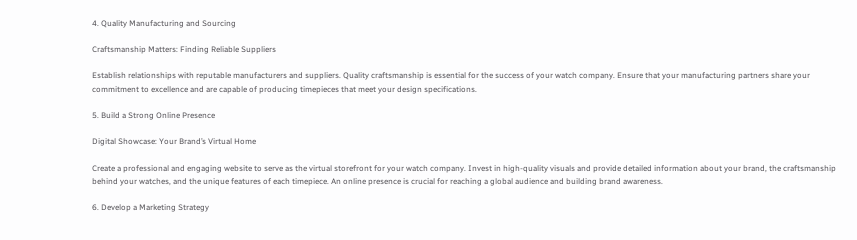4. Quality Manufacturing and Sourcing

Craftsmanship Matters: Finding Reliable Suppliers

Establish relationships with reputable manufacturers and suppliers. Quality craftsmanship is essential for the success of your watch company. Ensure that your manufacturing partners share your commitment to excellence and are capable of producing timepieces that meet your design specifications.

5. Build a Strong Online Presence

Digital Showcase: Your Brand’s Virtual Home

Create a professional and engaging website to serve as the virtual storefront for your watch company. Invest in high-quality visuals and provide detailed information about your brand, the craftsmanship behind your watches, and the unique features of each timepiece. An online presence is crucial for reaching a global audience and building brand awareness.

6. Develop a Marketing Strategy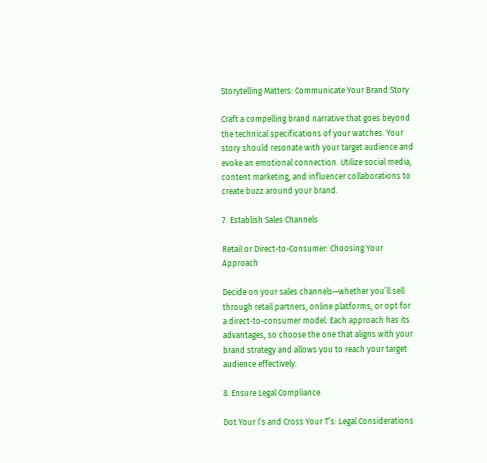Storytelling Matters: Communicate Your Brand Story

Craft a compelling brand narrative that goes beyond the technical specifications of your watches. Your story should resonate with your target audience and evoke an emotional connection. Utilize social media, content marketing, and influencer collaborations to create buzz around your brand.

7. Establish Sales Channels

Retail or Direct-to-Consumer: Choosing Your Approach

Decide on your sales channels—whether you’ll sell through retail partners, online platforms, or opt for a direct-to-consumer model. Each approach has its advantages, so choose the one that aligns with your brand strategy and allows you to reach your target audience effectively.

8. Ensure Legal Compliance

Dot Your I’s and Cross Your T’s: Legal Considerations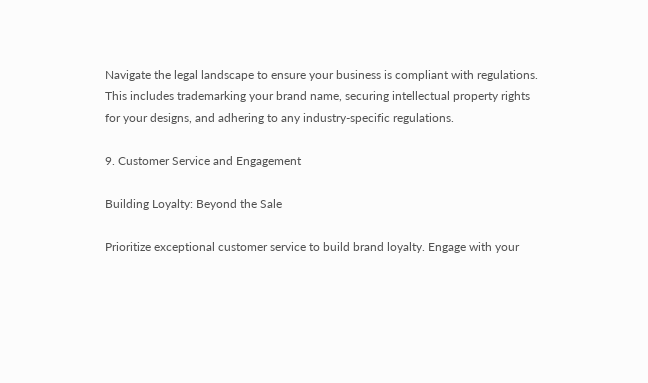Navigate the legal landscape to ensure your business is compliant with regulations. This includes trademarking your brand name, securing intellectual property rights for your designs, and adhering to any industry-specific regulations.

9. Customer Service and Engagement

Building Loyalty: Beyond the Sale

Prioritize exceptional customer service to build brand loyalty. Engage with your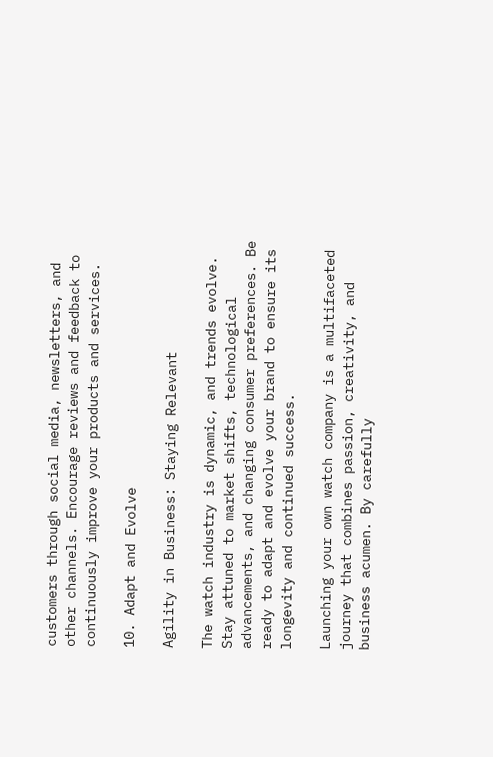customers through social media, newsletters, and other channels. Encourage reviews and feedback to continuously improve your products and services.

10. Adapt and Evolve

Agility in Business: Staying Relevant

The watch industry is dynamic, and trends evolve. Stay attuned to market shifts, technological advancements, and changing consumer preferences. Be ready to adapt and evolve your brand to ensure its longevity and continued success.

Launching your own watch company is a multifaceted journey that combines passion, creativity, and business acumen. By carefully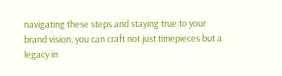navigating these steps and staying true to your brand vision, you can craft not just timepieces but a legacy in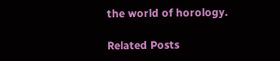the world of horology.

Related Posts